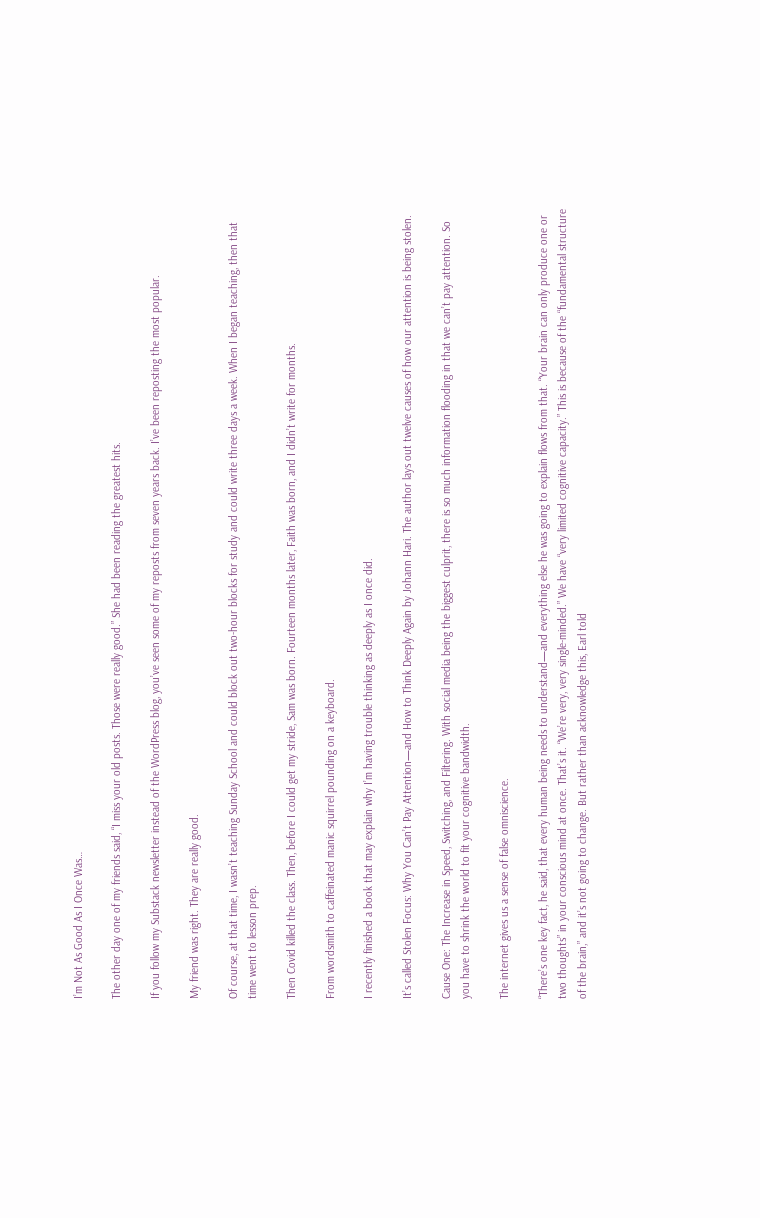I’m Not As Good As I Once Was…

The other day one of my friends said, “I miss your old posts. Those were really good.” She had been reading the greatest hits.

If you follow my Substack newsletter instead of the WordPress blog, you’ve seen some of my reposts from seven years back. I’ve been reposting the most popular.

My friend was right. They are really good.

Of course, at that time, I wasn’t teaching Sunday School and could block out two-hour blocks for study and could write three days a week. When I began teaching, then that time went to lesson prep.

Then Covid killed the class. Then, before I could get my stride, Sam was born. Fourteen months later, Faith was born, and I didn’t write for months.

From wordsmith to caffeinated manic squirrel pounding on a keyboard.

I recently finished a book that may explain why I’m having trouble thinking as deeply as I once did.

It’s called Stolen Focus: Why You Can’t Pay Attention—and How to Think Deeply Again by Johann Hari. The author lays out twelve causes of how our attention is being stolen.

Cause One: The Increase in Speed, Switching, and Filtering. With social media being the biggest culprit, there is so much information flooding in that we can’t pay attention. So you have to shrink the world to fit your cognitive bandwidth.

The internet gives us a sense of false omniscience.

“There’s one key fact, he said, that every human being needs to understand—and everything else he was going to explain flows from that. “Your brain can only produce one or two thoughts” in your conscious mind at once. That’s it. “We’re very, very single-minded.” We have “very limited cognitive capacity.” This is because of the “fundamental structure of the brain,” and it’s not going to change. But rather than acknowledge this, Earl told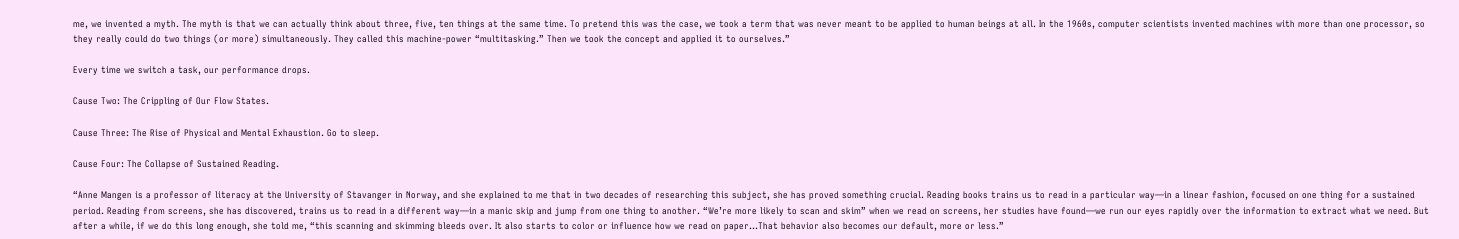me, we invented a myth. The myth is that we can actually think about three, five, ten things at the same time. To pretend this was the case, we took a term that was never meant to be applied to human beings at all. In the 1960s, computer scientists invented machines with more than one processor, so they really could do two things (or more) simultaneously. They called this machine-power “multitasking.” Then we took the concept and applied it to ourselves.”

Every time we switch a task, our performance drops.

Cause Two: The Crippling of Our Flow States.

Cause Three: The Rise of Physical and Mental Exhaustion. Go to sleep.

Cause Four: The Collapse of Sustained Reading.

“Anne Mangen is a professor of literacy at the University of Stavanger in Norway, and she explained to me that in two decades of researching this subject, she has proved something crucial. Reading books trains us to read in a particular way—in a linear fashion, focused on one thing for a sustained period. Reading from screens, she has discovered, trains us to read in a different way—in a manic skip and jump from one thing to another. “We’re more likely to scan and skim” when we read on screens, her studies have found—we run our eyes rapidly over the information to extract what we need. But after a while, if we do this long enough, she told me, “this scanning and skimming bleeds over. It also starts to color or influence how we read on paper…That behavior also becomes our default, more or less.”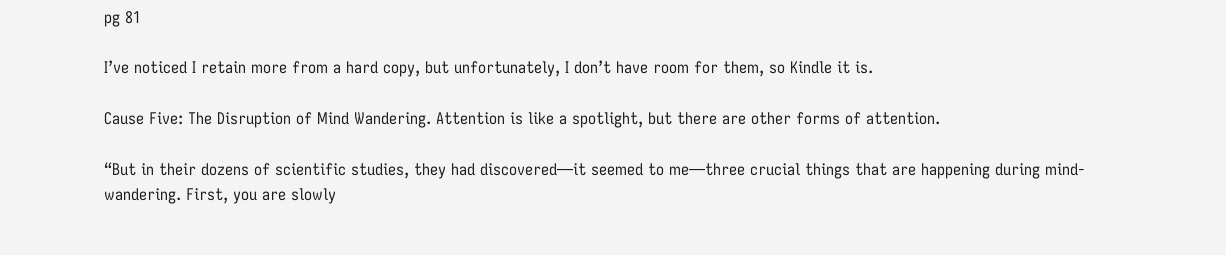pg 81

I’ve noticed I retain more from a hard copy, but unfortunately, I don’t have room for them, so Kindle it is.

Cause Five: The Disruption of Mind Wandering. Attention is like a spotlight, but there are other forms of attention.

“But in their dozens of scientific studies, they had discovered—it seemed to me—three crucial things that are happening during mind-wandering. First, you are slowly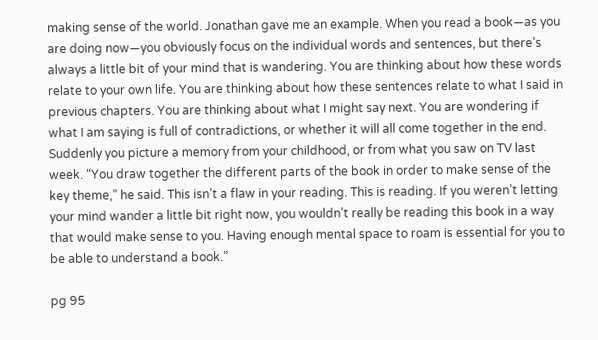making sense of the world. Jonathan gave me an example. When you read a book—as you are doing now—you obviously focus on the individual words and sentences, but there’s always a little bit of your mind that is wandering. You are thinking about how these words relate to your own life. You are thinking about how these sentences relate to what I said in previous chapters. You are thinking about what I might say next. You are wondering if what I am saying is full of contradictions, or whether it will all come together in the end. Suddenly you picture a memory from your childhood, or from what you saw on TV last week. “You draw together the different parts of the book in order to make sense of the key theme,” he said. This isn’t a flaw in your reading. This is reading. If you weren’t letting your mind wander a little bit right now, you wouldn’t really be reading this book in a way that would make sense to you. Having enough mental space to roam is essential for you to be able to understand a book.”

pg 95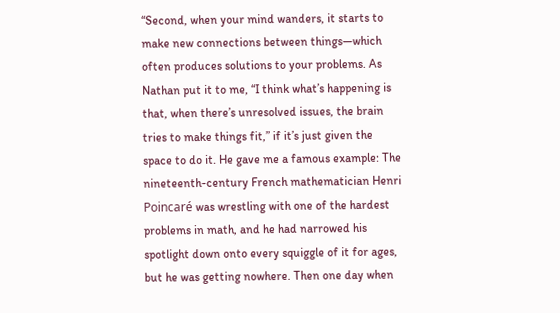“Second, when your mind wanders, it starts to make new connections between things—which often produces solutions to your problems. As Nathan put it to me, “I think what’s happening is that, when there’s unresolved issues, the brain tries to make things fit,” if it’s just given the space to do it. He gave me a famous example: The nineteenth-century French mathematician Henri Poincaré was wrestling with one of the hardest problems in math, and he had narrowed his spotlight down onto every squiggle of it for ages, but he was getting nowhere. Then one day when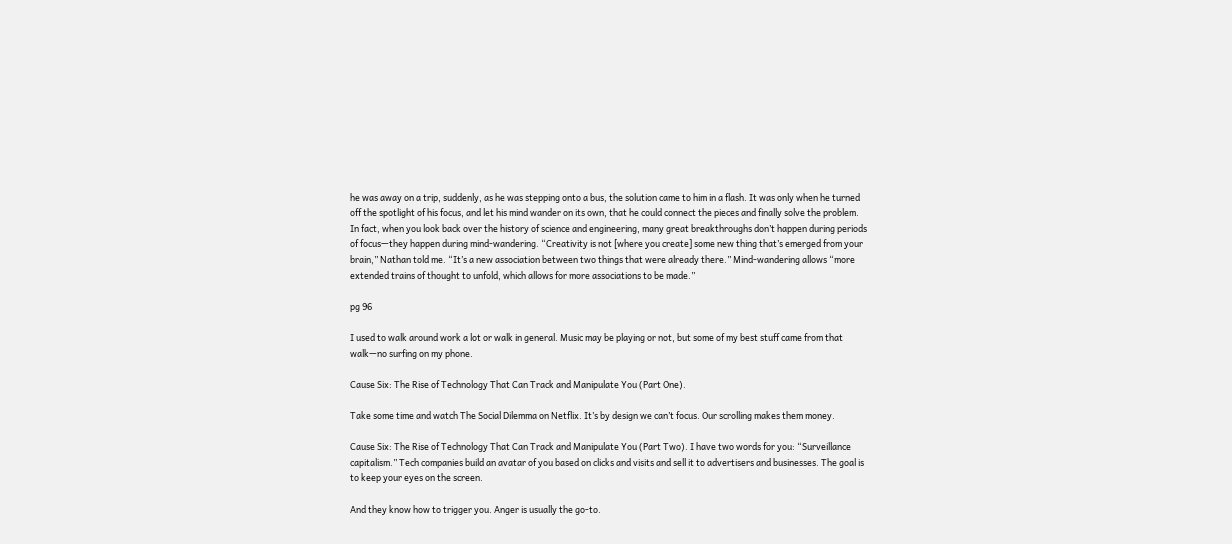he was away on a trip, suddenly, as he was stepping onto a bus, the solution came to him in a flash. It was only when he turned off the spotlight of his focus, and let his mind wander on its own, that he could connect the pieces and finally solve the problem. In fact, when you look back over the history of science and engineering, many great breakthroughs don’t happen during periods of focus—they happen during mind-wandering. “Creativity is not [where you create] some new thing that’s emerged from your brain,” Nathan told me. “It’s a new association between two things that were already there.” Mind-wandering allows “more extended trains of thought to unfold, which allows for more associations to be made.”

pg 96

I used to walk around work a lot or walk in general. Music may be playing or not, but some of my best stuff came from that walk—no surfing on my phone.

Cause Six: The Rise of Technology That Can Track and Manipulate You (Part One).

Take some time and watch The Social Dilemma on Netflix. It’s by design we can’t focus. Our scrolling makes them money.

Cause Six: The Rise of Technology That Can Track and Manipulate You (Part Two). I have two words for you: “Surveillance capitalism.” Tech companies build an avatar of you based on clicks and visits and sell it to advertisers and businesses. The goal is to keep your eyes on the screen.

And they know how to trigger you. Anger is usually the go-to.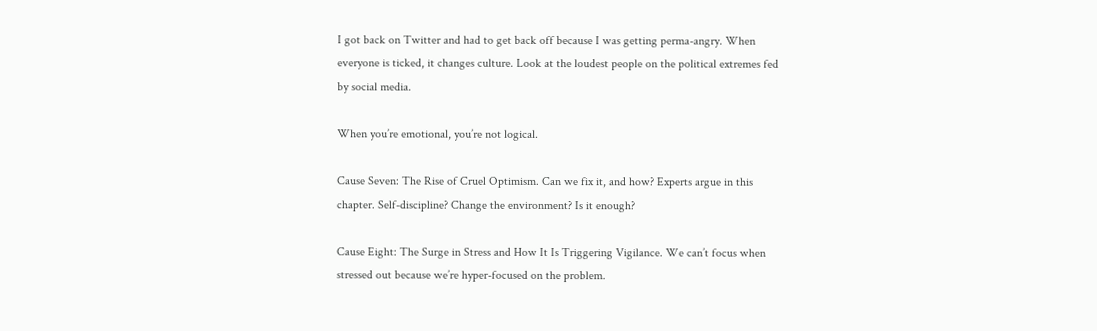I got back on Twitter and had to get back off because I was getting perma-angry. When everyone is ticked, it changes culture. Look at the loudest people on the political extremes fed by social media.

When you’re emotional, you’re not logical.

Cause Seven: The Rise of Cruel Optimism. Can we fix it, and how? Experts argue in this chapter. Self-discipline? Change the environment? Is it enough?

Cause Eight: The Surge in Stress and How It Is Triggering Vigilance. We can’t focus when stressed out because we’re hyper-focused on the problem.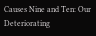Causes Nine and Ten: Our Deteriorating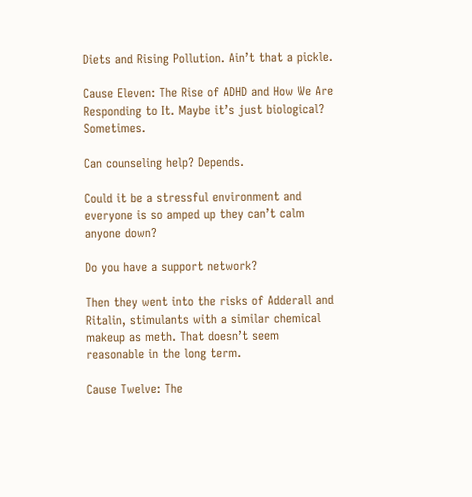Diets and Rising Pollution. Ain’t that a pickle.

Cause Eleven: The Rise of ADHD and How We Are Responding to It. Maybe it’s just biological? Sometimes.

Can counseling help? Depends.

Could it be a stressful environment and everyone is so amped up they can’t calm anyone down?

Do you have a support network?

Then they went into the risks of Adderall and Ritalin, stimulants with a similar chemical makeup as meth. That doesn’t seem reasonable in the long term.

Cause Twelve: The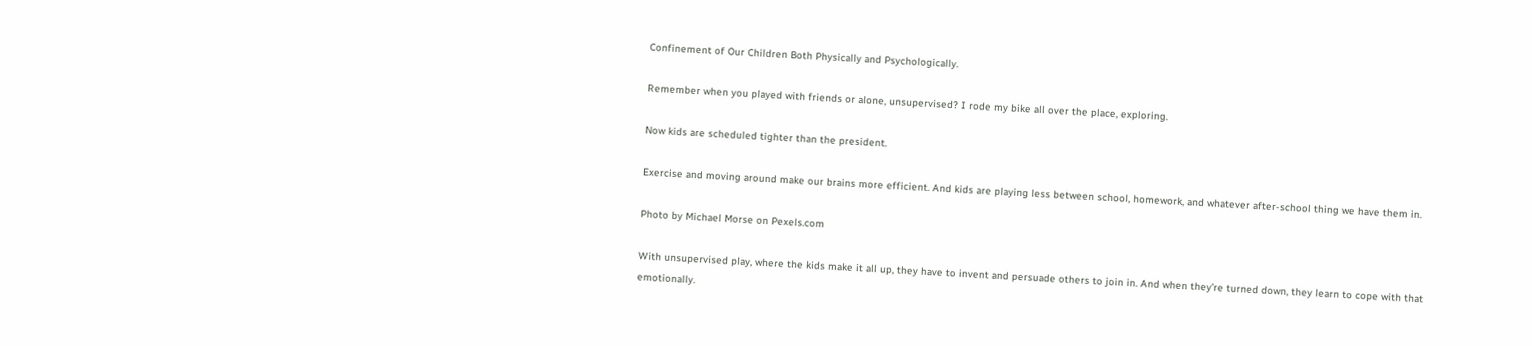Confinement of Our Children Both Physically and Psychologically.

Remember when you played with friends or alone, unsupervised? I rode my bike all over the place, exploring.

Now kids are scheduled tighter than the president.

Exercise and moving around make our brains more efficient. And kids are playing less between school, homework, and whatever after-school thing we have them in.

Photo by Michael Morse on Pexels.com

With unsupervised play, where the kids make it all up, they have to invent and persuade others to join in. And when they’re turned down, they learn to cope with that emotionally.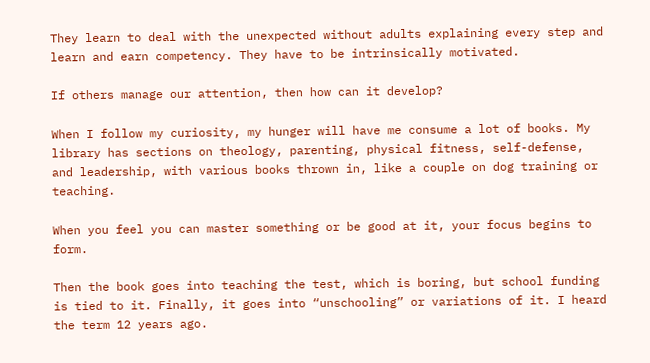They learn to deal with the unexpected without adults explaining every step and learn and earn competency. They have to be intrinsically motivated.

If others manage our attention, then how can it develop?

When I follow my curiosity, my hunger will have me consume a lot of books. My library has sections on theology, parenting, physical fitness, self-defense, and leadership, with various books thrown in, like a couple on dog training or teaching.

When you feel you can master something or be good at it, your focus begins to form.

Then the book goes into teaching the test, which is boring, but school funding is tied to it. Finally, it goes into “unschooling” or variations of it. I heard the term 12 years ago.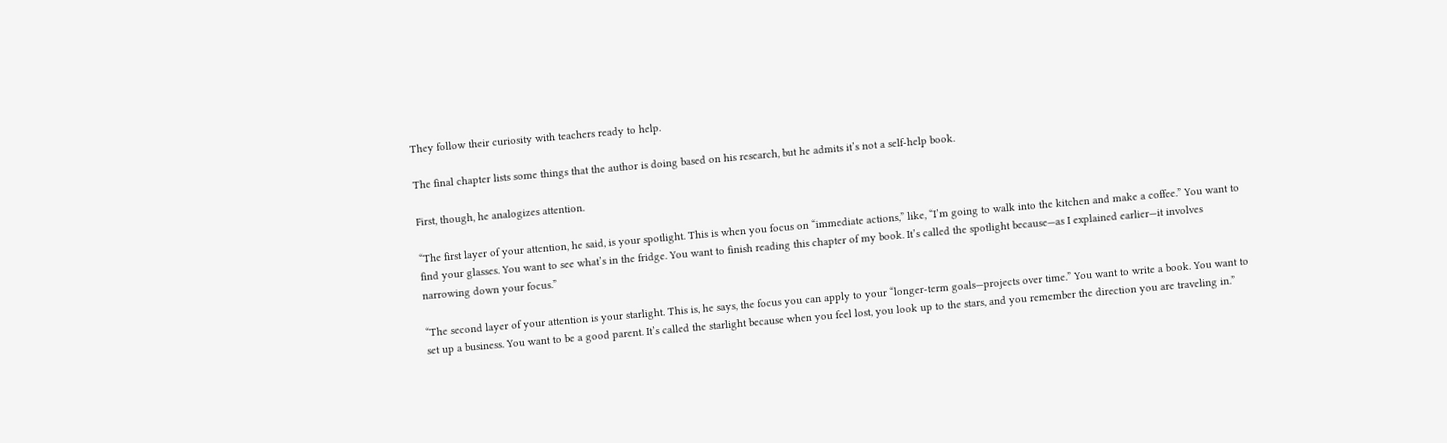They follow their curiosity with teachers ready to help.

The final chapter lists some things that the author is doing based on his research, but he admits it’s not a self-help book.

First, though, he analogizes attention.

“The first layer of your attention, he said, is your spotlight. This is when you focus on “immediate actions,” like, “I’m going to walk into the kitchen and make a coffee.” You want to find your glasses. You want to see what’s in the fridge. You want to finish reading this chapter of my book. It’s called the spotlight because—as I explained earlier—it involves narrowing down your focus.”

“The second layer of your attention is your starlight. This is, he says, the focus you can apply to your “longer-term goals—projects over time.” You want to write a book. You want to set up a business. You want to be a good parent. It’s called the starlight because when you feel lost, you look up to the stars, and you remember the direction you are traveling in.”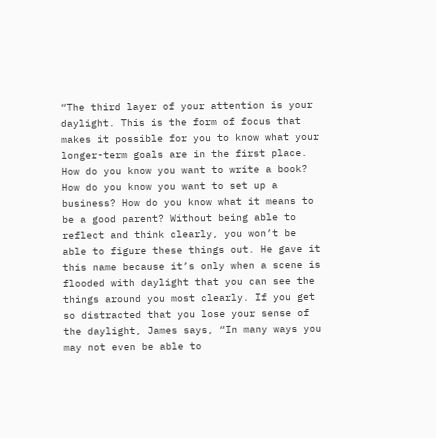“The third layer of your attention is your daylight. This is the form of focus that makes it possible for you to know what your longer-term goals are in the first place. How do you know you want to write a book? How do you know you want to set up a business? How do you know what it means to be a good parent? Without being able to reflect and think clearly, you won’t be able to figure these things out. He gave it this name because it’s only when a scene is flooded with daylight that you can see the things around you most clearly. If you get so distracted that you lose your sense of the daylight, James says, “In many ways you may not even be able to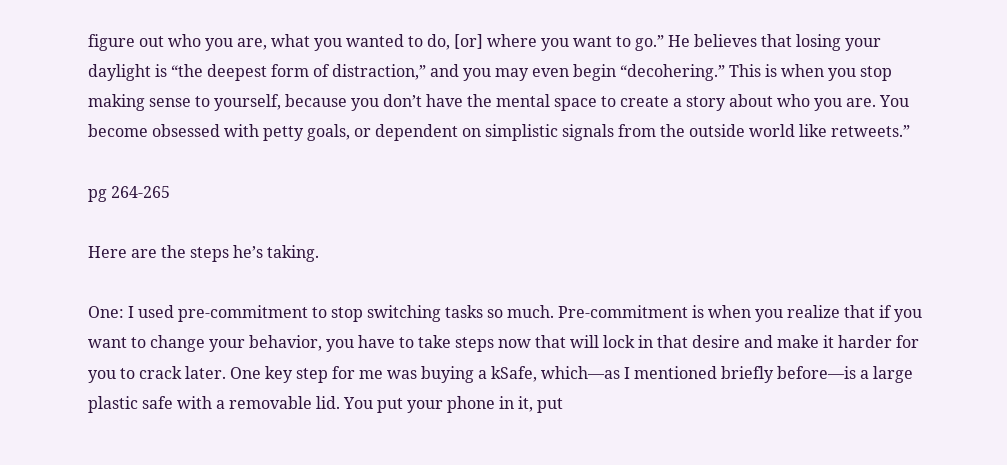figure out who you are, what you wanted to do, [or] where you want to go.” He believes that losing your daylight is “the deepest form of distraction,” and you may even begin “decohering.” This is when you stop making sense to yourself, because you don’t have the mental space to create a story about who you are. You become obsessed with petty goals, or dependent on simplistic signals from the outside world like retweets.”

pg 264-265

Here are the steps he’s taking.

One: I used pre-commitment to stop switching tasks so much. Pre-commitment is when you realize that if you want to change your behavior, you have to take steps now that will lock in that desire and make it harder for you to crack later. One key step for me was buying a kSafe, which—as I mentioned briefly before—is a large plastic safe with a removable lid. You put your phone in it, put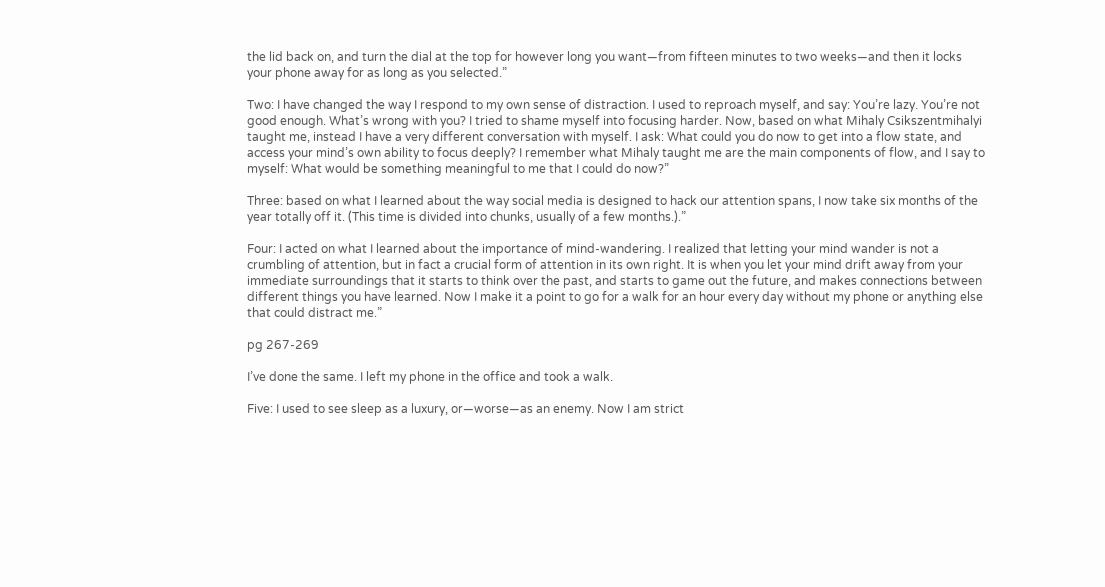the lid back on, and turn the dial at the top for however long you want—from fifteen minutes to two weeks—and then it locks your phone away for as long as you selected.”

Two: I have changed the way I respond to my own sense of distraction. I used to reproach myself, and say: You’re lazy. You’re not good enough. What’s wrong with you? I tried to shame myself into focusing harder. Now, based on what Mihaly Csikszentmihalyi taught me, instead I have a very different conversation with myself. I ask: What could you do now to get into a flow state, and access your mind’s own ability to focus deeply? I remember what Mihaly taught me are the main components of flow, and I say to myself: What would be something meaningful to me that I could do now?”

Three: based on what I learned about the way social media is designed to hack our attention spans, I now take six months of the year totally off it. (This time is divided into chunks, usually of a few months.).”

Four: I acted on what I learned about the importance of mind-wandering. I realized that letting your mind wander is not a crumbling of attention, but in fact a crucial form of attention in its own right. It is when you let your mind drift away from your immediate surroundings that it starts to think over the past, and starts to game out the future, and makes connections between different things you have learned. Now I make it a point to go for a walk for an hour every day without my phone or anything else that could distract me.”

pg 267-269

I’ve done the same. I left my phone in the office and took a walk.

Five: I used to see sleep as a luxury, or—worse—as an enemy. Now I am strict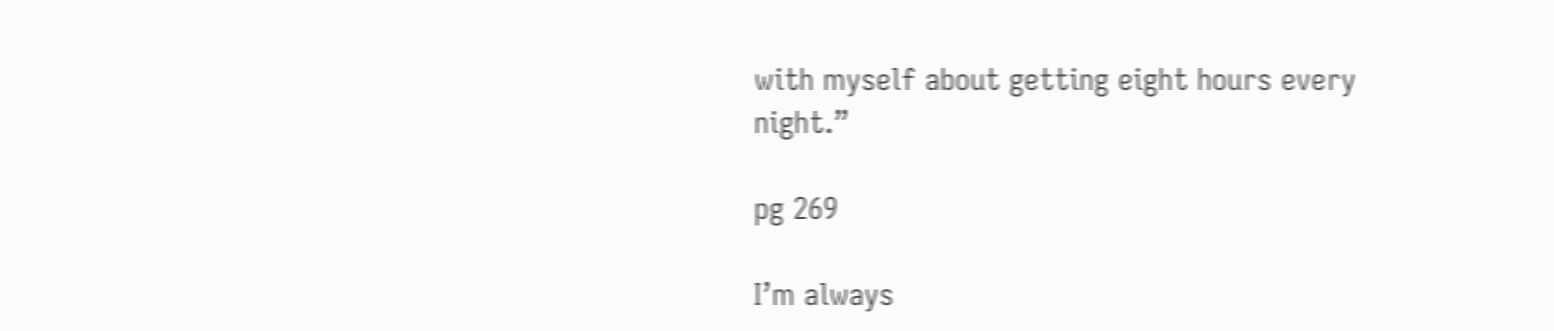with myself about getting eight hours every night.”

pg 269

I’m always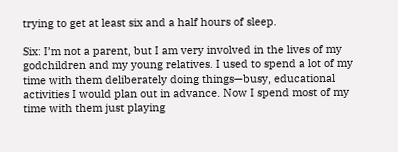trying to get at least six and a half hours of sleep.

Six: I’m not a parent, but I am very involved in the lives of my godchildren and my young relatives. I used to spend a lot of my time with them deliberately doing things—busy, educational activities I would plan out in advance. Now I spend most of my time with them just playing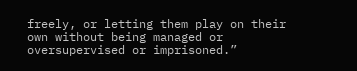freely, or letting them play on their own without being managed or oversupervised or imprisoned.”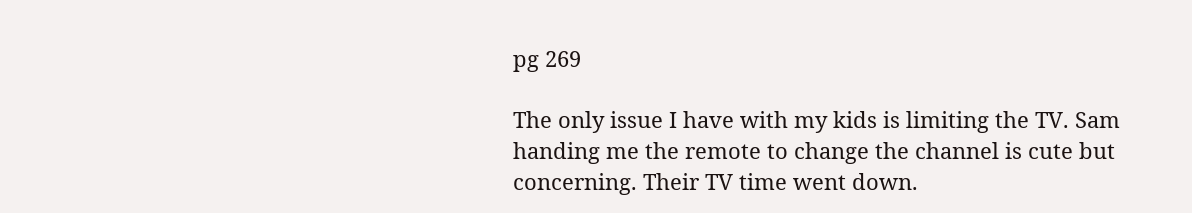pg 269

The only issue I have with my kids is limiting the TV. Sam handing me the remote to change the channel is cute but concerning. Their TV time went down.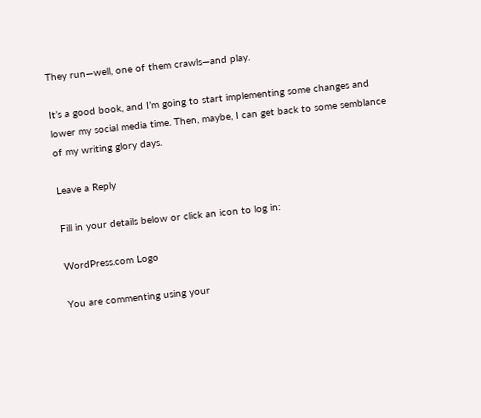They run—well, one of them crawls—and play.

It’s a good book, and I’m going to start implementing some changes and lower my social media time. Then, maybe, I can get back to some semblance of my writing glory days.

Leave a Reply

Fill in your details below or click an icon to log in:

WordPress.com Logo

You are commenting using your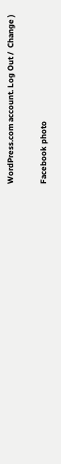WordPress.com account. Log Out /  Change )

Facebook photo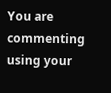You are commenting using your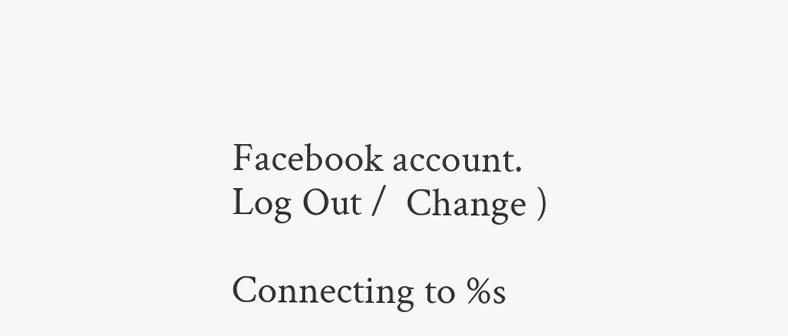Facebook account. Log Out /  Change )

Connecting to %s